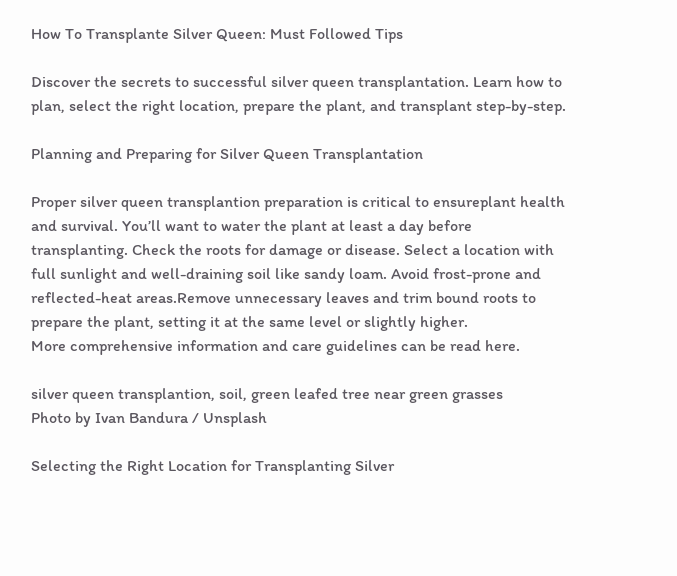How To Transplante Silver Queen: Must Followed Tips

Discover the secrets to successful silver queen transplantation. Learn how to plan, select the right location, prepare the plant, and transplant step-by-step.

Planning and Preparing for Silver Queen Transplantation

Proper silver queen transplantion preparation is critical to ensureplant health and survival. You’ll want to water the plant at least a day before transplanting. Check the roots for damage or disease. Select a location with full sunlight and well-draining soil like sandy loam. Avoid frost-prone and reflected-heat areas.Remove unnecessary leaves and trim bound roots to prepare the plant, setting it at the same level or slightly higher.
More comprehensive information and care guidelines can be read here.

silver queen transplantion, soil, green leafed tree near green grasses
Photo by Ivan Bandura / Unsplash

Selecting the Right Location for Transplanting Silver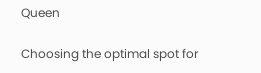Queen

Choosing the optimal spot for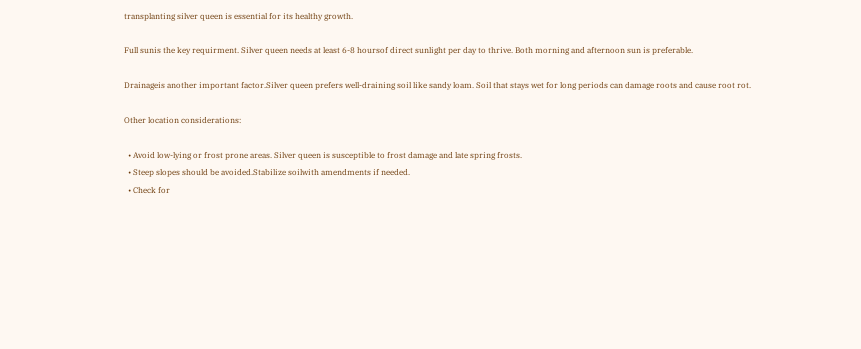transplanting silver queen is essential for its healthy growth.

Full sunis the key requirment. Silver queen needs at least 6-8 hoursof direct sunlight per day to thrive. Both morning and afternoon sun is preferable.

Drainageis another important factor.Silver queen prefers well-draining soil like sandy loam. Soil that stays wet for long periods can damage roots and cause root rot.

Other location considerations:

  • Avoid low-lying or frost prone areas. Silver queen is susceptible to frost damage and late spring frosts.
  • Steep slopes should be avoided.Stabilize soilwith amendments if needed.
  • Check for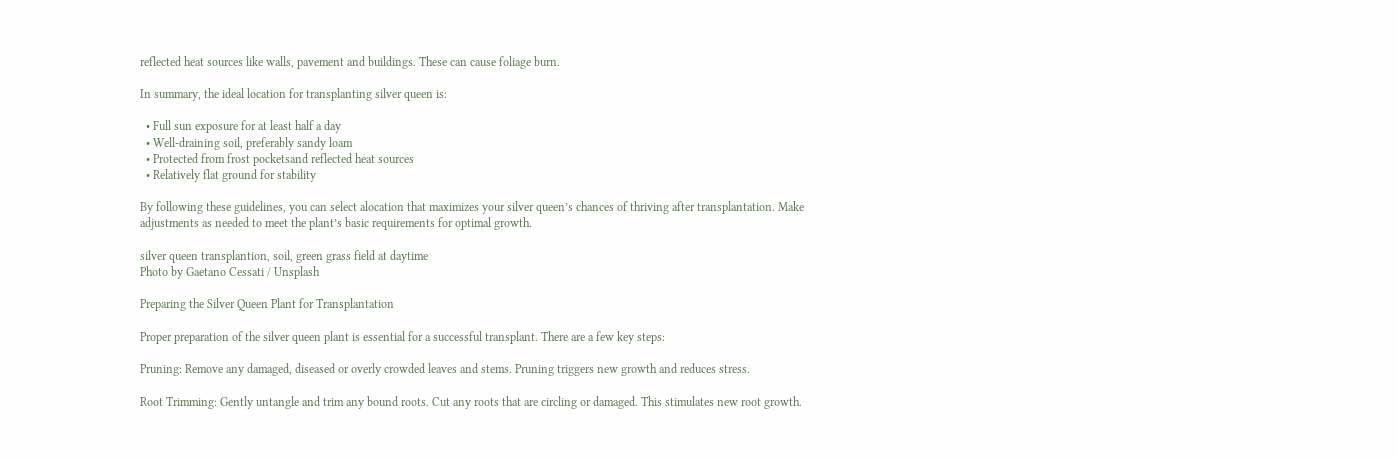reflected heat sources like walls, pavement and buildings. These can cause foliage burn.

In summary, the ideal location for transplanting silver queen is:

  • Full sun exposure for at least half a day
  • Well-draining soil, preferably sandy loam
  • Protected from frost pocketsand reflected heat sources
  • Relatively flat ground for stability

By following these guidelines, you can select alocation that maximizes your silver queen’s chances of thriving after transplantation. Make adjustments as needed to meet the plant’s basic requirements for optimal growth.

silver queen transplantion, soil, green grass field at daytime
Photo by Gaetano Cessati / Unsplash

Preparing the Silver Queen Plant for Transplantation

Proper preparation of the silver queen plant is essential for a successful transplant. There are a few key steps:

Pruning: Remove any damaged, diseased or overly crowded leaves and stems. Pruning triggers new growth and reduces stress.

Root Trimming: Gently untangle and trim any bound roots. Cut any roots that are circling or damaged. This stimulates new root growth.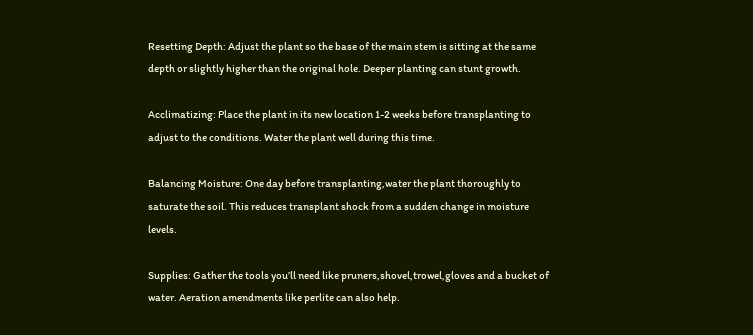Resetting Depth: Adjust the plant so the base of the main stem is sitting at the same depth or slightly higher than the original hole. Deeper planting can stunt growth.

Acclimatizing: Place the plant in its new location 1-2 weeks before transplanting to adjust to the conditions. Water the plant well during this time.

Balancing Moisture: One day before transplanting,water the plant thoroughly to saturate the soil. This reduces transplant shock from a sudden change in moisture levels.

Supplies: Gather the tools you’ll need like pruners,shovel,trowel,gloves and a bucket of water. Aeration amendments like perlite can also help.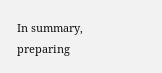In summary, preparing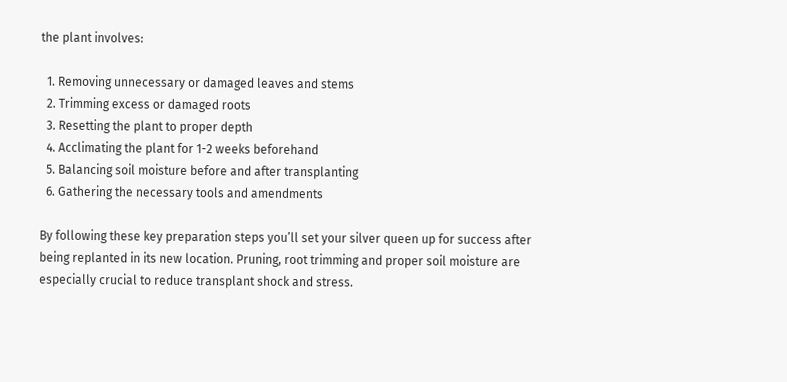the plant involves:

  1. Removing unnecessary or damaged leaves and stems
  2. Trimming excess or damaged roots
  3. Resetting the plant to proper depth
  4. Acclimating the plant for 1-2 weeks beforehand
  5. Balancing soil moisture before and after transplanting
  6. Gathering the necessary tools and amendments

By following these key preparation steps you’ll set your silver queen up for success after being replanted in its new location. Pruning, root trimming and proper soil moisture are especially crucial to reduce transplant shock and stress.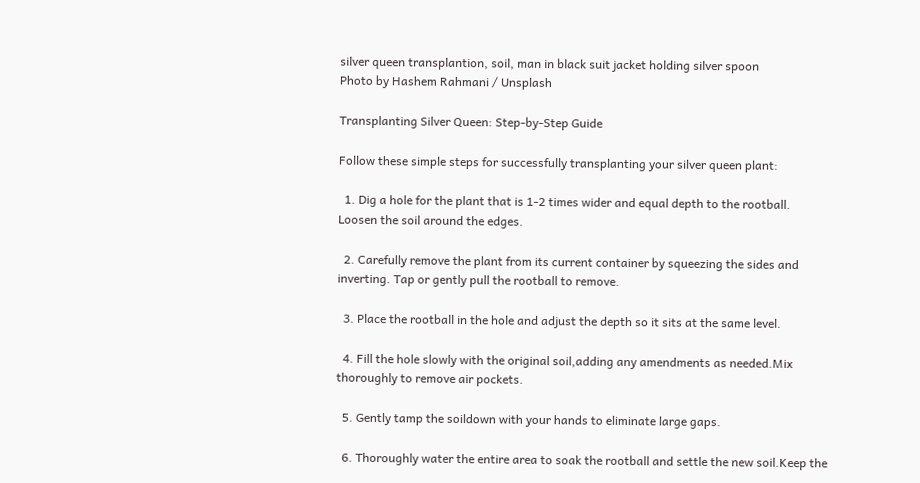silver queen transplantion, soil, man in black suit jacket holding silver spoon
Photo by Hashem Rahmani / Unsplash

Transplanting Silver Queen: Step-by-Step Guide

Follow these simple steps for successfully transplanting your silver queen plant:

  1. Dig a hole for the plant that is 1-2 times wider and equal depth to the rootball. Loosen the soil around the edges.

  2. Carefully remove the plant from its current container by squeezing the sides and inverting. Tap or gently pull the rootball to remove.

  3. Place the rootball in the hole and adjust the depth so it sits at the same level.

  4. Fill the hole slowly with the original soil,adding any amendments as needed.Mix thoroughly to remove air pockets.

  5. Gently tamp the soildown with your hands to eliminate large gaps.

  6. Thoroughly water the entire area to soak the rootball and settle the new soil.Keep the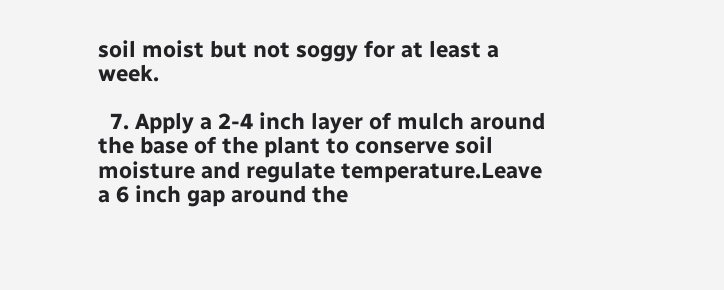soil moist but not soggy for at least a week.

  7. Apply a 2-4 inch layer of mulch around the base of the plant to conserve soil moisture and regulate temperature.Leave a 6 inch gap around the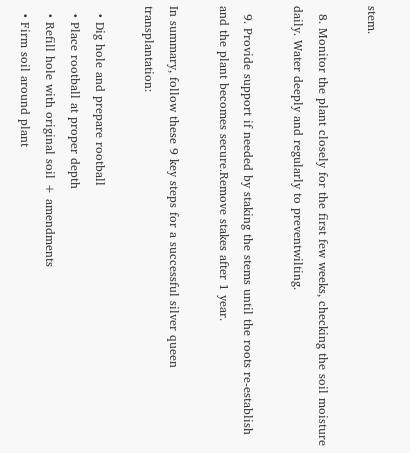stem.

  8. Monitor the plant closely for the first few weeks, checking the soil moisture daily. Water deeply and regularly to preventwilting.

  9. Provide support if needed by staking the stems until the roots re-establish and the plant becomes secure.Remove stakes after 1 year.

In summary, follow these 9 key steps for a successful silver queen transplantation:

  • Dig hole and prepare rootball
  • Place rootball at proper depth
  • Refill hole with original soil + amendments
  • Firm soil around plant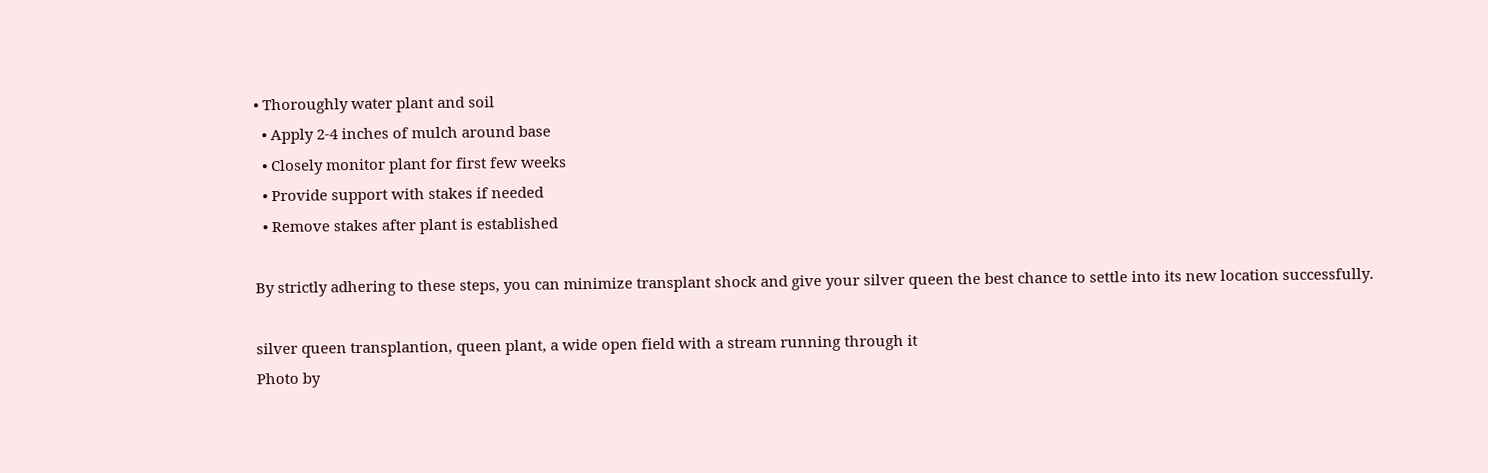• Thoroughly water plant and soil
  • Apply 2-4 inches of mulch around base
  • Closely monitor plant for first few weeks
  • Provide support with stakes if needed
  • Remove stakes after plant is established

By strictly adhering to these steps, you can minimize transplant shock and give your silver queen the best chance to settle into its new location successfully.

silver queen transplantion, queen plant, a wide open field with a stream running through it
Photo by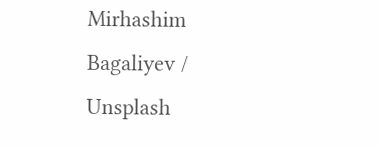Mirhashim Bagaliyev / Unsplash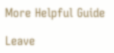More Helpful Guide

Leave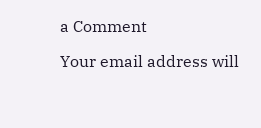a Comment

Your email address will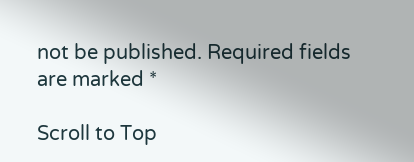not be published. Required fields are marked *

Scroll to Top